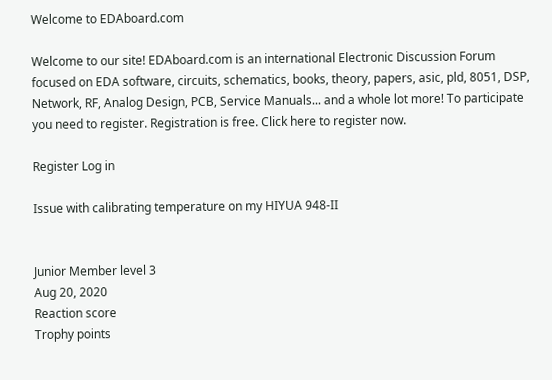Welcome to EDAboard.com

Welcome to our site! EDAboard.com is an international Electronic Discussion Forum focused on EDA software, circuits, schematics, books, theory, papers, asic, pld, 8051, DSP, Network, RF, Analog Design, PCB, Service Manuals... and a whole lot more! To participate you need to register. Registration is free. Click here to register now.

Register Log in

Issue with calibrating temperature on my HIYUA 948-II


Junior Member level 3
Aug 20, 2020
Reaction score
Trophy points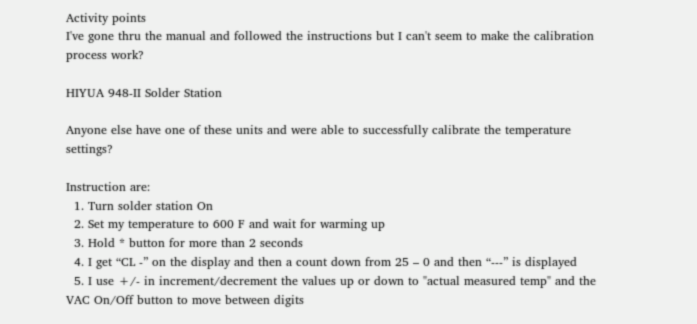Activity points
I've gone thru the manual and followed the instructions but I can't seem to make the calibration process work?

HIYUA 948-II Solder Station

Anyone else have one of these units and were able to successfully calibrate the temperature settings?

Instruction are:
  1. Turn solder station On
  2. Set my temperature to 600 F and wait for warming up
  3. Hold * button for more than 2 seconds
  4. I get “CL -” on the display and then a count down from 25 – 0 and then “---” is displayed
  5. I use +/- in increment/decrement the values up or down to "actual measured temp" and the VAC On/Off button to move between digits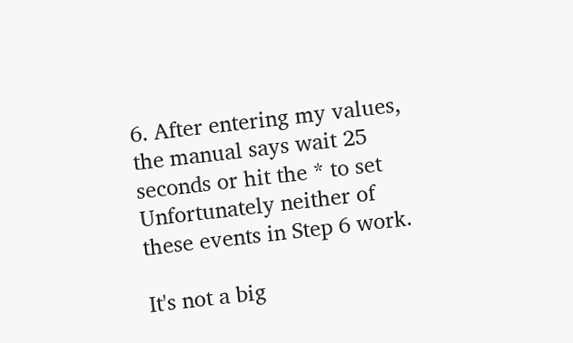6. After entering my values, the manual says wait 25 seconds or hit the * to set
Unfortunately neither of these events in Step 6 work.

It's not a big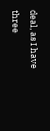deal, as I have three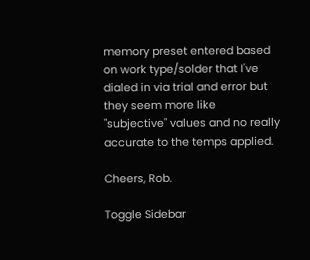memory preset entered based on work type/solder that I've dialed in via trial and error but they seem more like "subjective" values and no really accurate to the temps applied.

Cheers, Rob.

Toggle Sidebar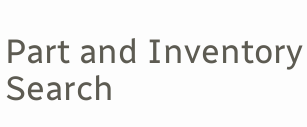Part and Inventory Search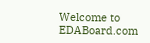Welcome to EDABoard.com